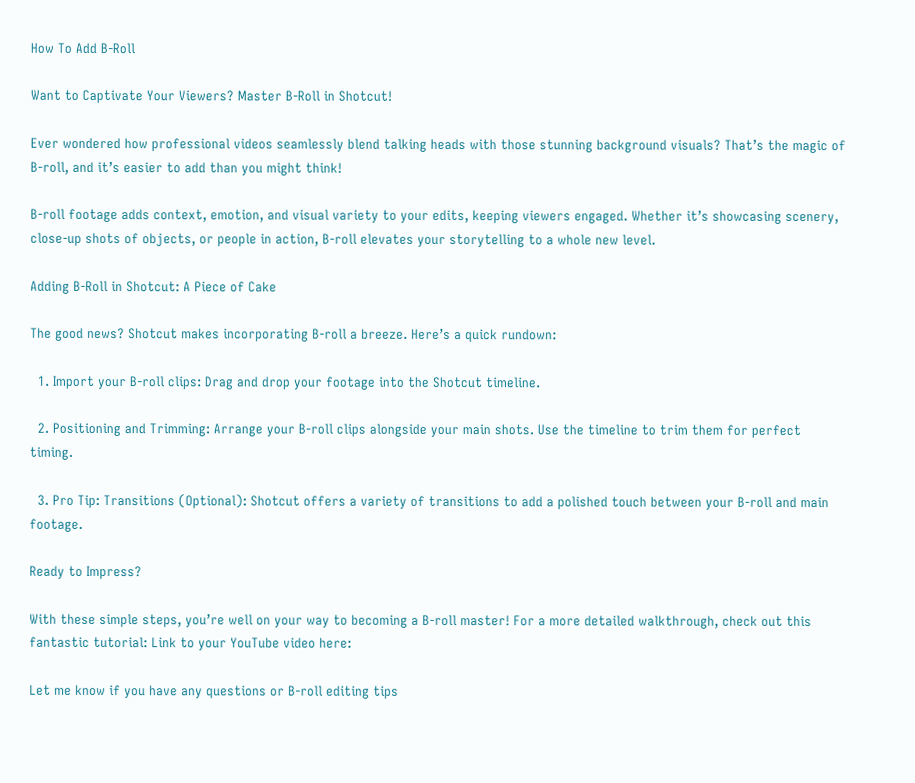How To Add B-Roll

Want to Captivate Your Viewers? Master B-Roll in Shotcut!

Ever wondered how professional videos seamlessly blend talking heads with those stunning background visuals? That’s the magic of B-roll, and it’s easier to add than you might think!

B-roll footage adds context, emotion, and visual variety to your edits, keeping viewers engaged. Whether it’s showcasing scenery, close-up shots of objects, or people in action, B-roll elevates your storytelling to a whole new level.

Adding B-Roll in Shotcut: A Piece of Cake

The good news? Shotcut makes incorporating B-roll a breeze. Here’s a quick rundown:

  1. Import your B-roll clips: Drag and drop your footage into the Shotcut timeline.

  2. Positioning and Trimming: Arrange your B-roll clips alongside your main shots. Use the timeline to trim them for perfect timing.

  3. Pro Tip: Transitions (Optional): Shotcut offers a variety of transitions to add a polished touch between your B-roll and main footage.

Ready to Impress?

With these simple steps, you’re well on your way to becoming a B-roll master! For a more detailed walkthrough, check out this fantastic tutorial: Link to your YouTube video here:

Let me know if you have any questions or B-roll editing tips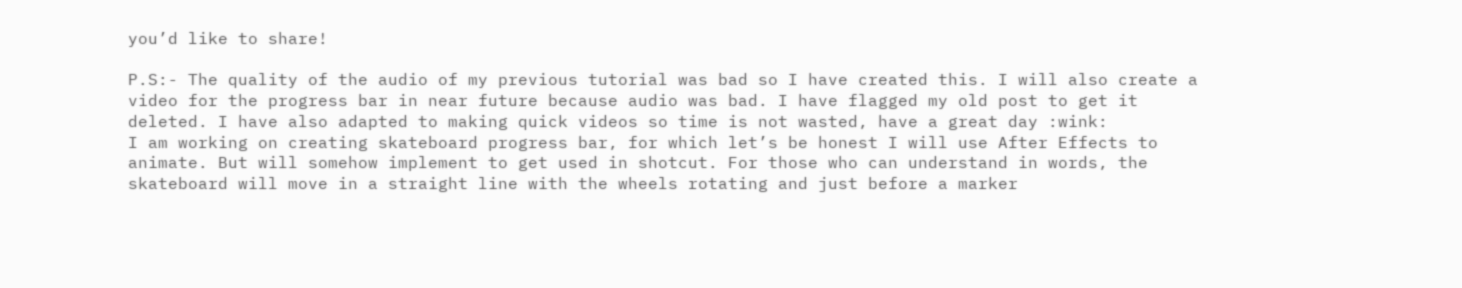you’d like to share!

P.S:- The quality of the audio of my previous tutorial was bad so I have created this. I will also create a video for the progress bar in near future because audio was bad. I have flagged my old post to get it deleted. I have also adapted to making quick videos so time is not wasted, have a great day :wink:
I am working on creating skateboard progress bar, for which let’s be honest I will use After Effects to animate. But will somehow implement to get used in shotcut. For those who can understand in words, the skateboard will move in a straight line with the wheels rotating and just before a marker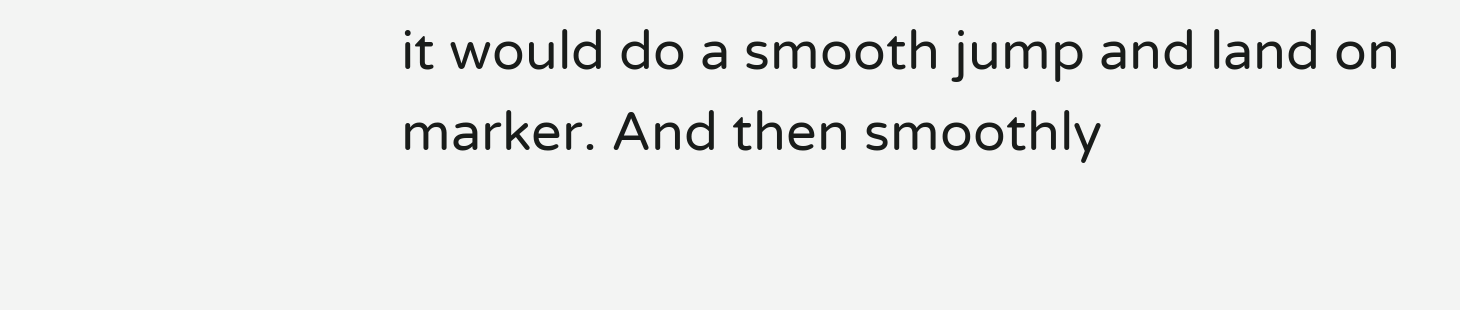it would do a smooth jump and land on marker. And then smoothly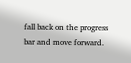fall back on the progress bar and move forward.